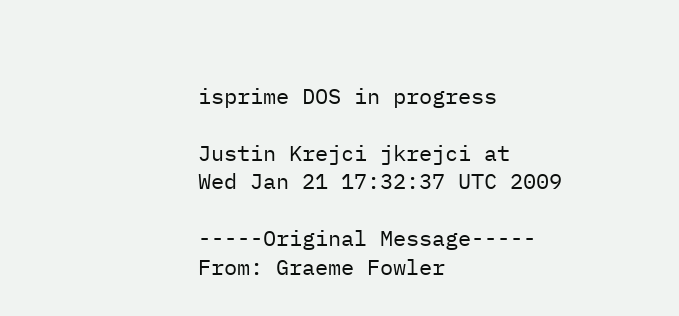isprime DOS in progress

Justin Krejci jkrejci at
Wed Jan 21 17:32:37 UTC 2009

-----Original Message-----
From: Graeme Fowler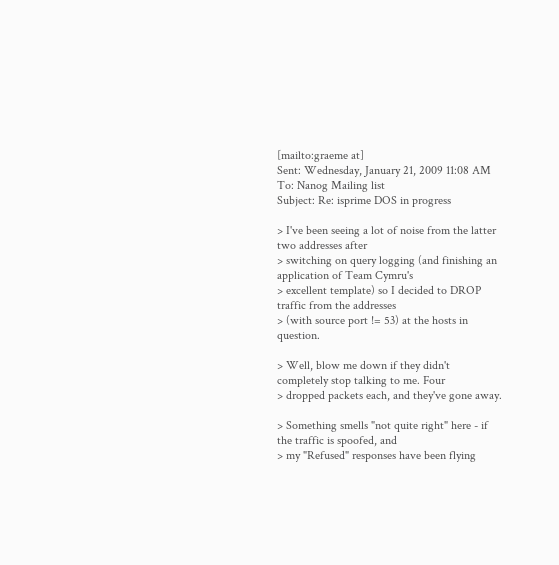[mailto:graeme at]
Sent: Wednesday, January 21, 2009 11:08 AM
To: Nanog Mailing list
Subject: Re: isprime DOS in progress

> I've been seeing a lot of noise from the latter two addresses after
> switching on query logging (and finishing an application of Team Cymru's
> excellent template) so I decided to DROP traffic from the addresses
> (with source port != 53) at the hosts in question.

> Well, blow me down if they didn't completely stop talking to me. Four
> dropped packets each, and they've gone away.

> Something smells "not quite right" here - if the traffic is spoofed, and
> my "Refused" responses have been flying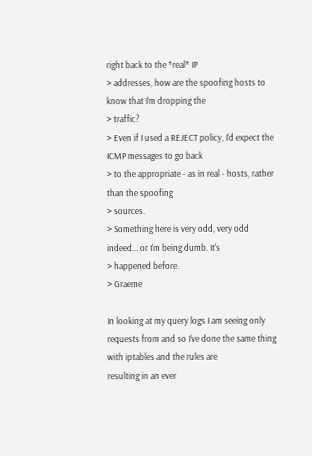right back to the *real* IP
> addresses, how are the spoofing hosts to know that I'm dropping the
> traffic?
> Even if I used a REJECT policy, I'd expect the ICMP messages to go back
> to the appropriate - as in real - hosts, rather than the spoofing
> sources.
> Something here is very odd, very odd indeed... or I'm being dumb. It's
> happened before.
> Graeme

In looking at my query logs I am seeing only requests from and so I've done the same thing with iptables and the rules are
resulting in an ever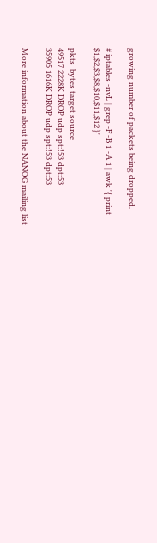growing number of packets being dropped.

# iptables -nvL | grep -F -B 1 -A 1 | awk '{ print
$1,$2,$3,$8,$10,$11,$12 }'

pkts  bytes target source
49517 2228K DROP udp spt:!53 dpt:53
35905 1616K DROP udp spt:!53 dpt:53

More information about the NANOG mailing list